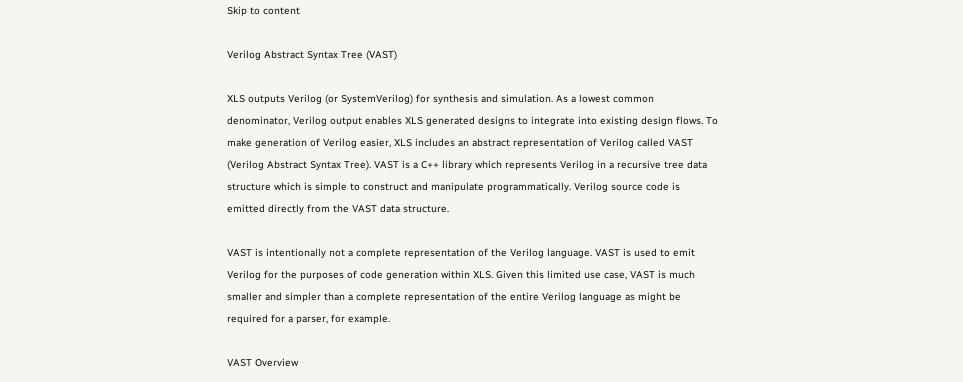Skip to content

Verilog Abstract Syntax Tree (VAST)

XLS outputs Verilog (or SystemVerilog) for synthesis and simulation. As a lowest common denominator, Verilog output enables XLS generated designs to integrate into existing design flows. To make generation of Verilog easier, XLS includes an abstract representation of Verilog called VAST (Verilog Abstract Syntax Tree). VAST is a C++ library which represents Verilog in a recursive tree data structure which is simple to construct and manipulate programmatically. Verilog source code is emitted directly from the VAST data structure.

VAST is intentionally not a complete representation of the Verilog language. VAST is used to emit Verilog for the purposes of code generation within XLS. Given this limited use case, VAST is much smaller and simpler than a complete representation of the entire Verilog language as might be required for a parser, for example.

VAST Overview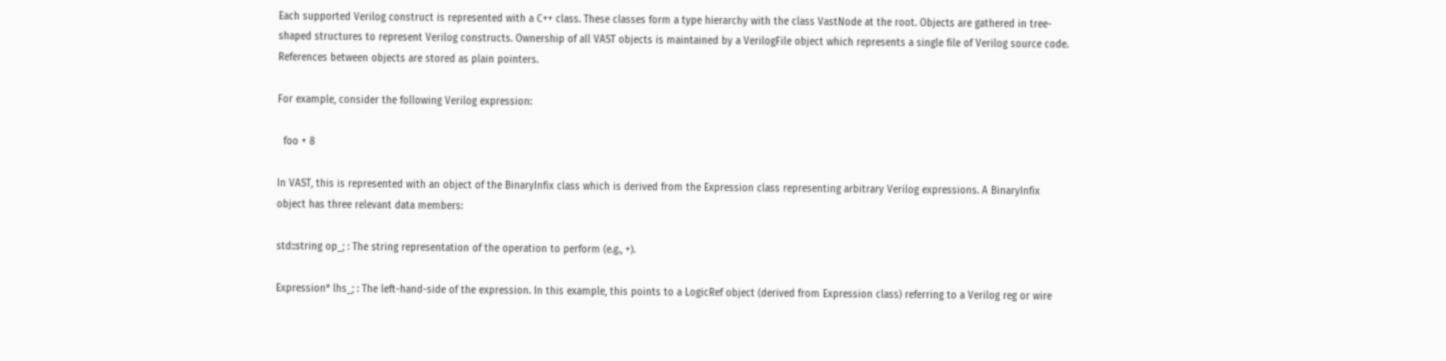Each supported Verilog construct is represented with a C++ class. These classes form a type hierarchy with the class VastNode at the root. Objects are gathered in tree-shaped structures to represent Verilog constructs. Ownership of all VAST objects is maintained by a VerilogFile object which represents a single file of Verilog source code. References between objects are stored as plain pointers.

For example, consider the following Verilog expression:

  foo + 8

In VAST, this is represented with an object of the BinaryInfix class which is derived from the Expression class representing arbitrary Verilog expressions. A BinaryInfix object has three relevant data members:

std::string op_; : The string representation of the operation to perform (e.g., +).

Expression* lhs_; : The left-hand-side of the expression. In this example, this points to a LogicRef object (derived from Expression class) referring to a Verilog reg or wire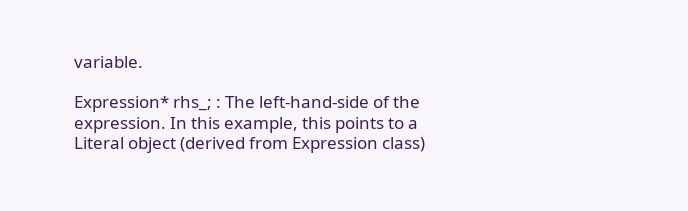variable.

Expression* rhs_; : The left-hand-side of the expression. In this example, this points to a Literal object (derived from Expression class)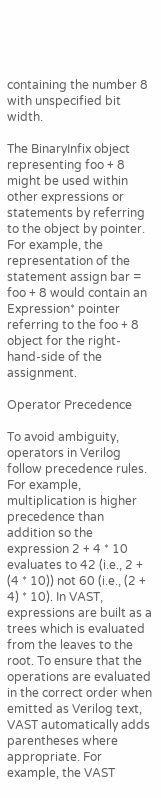containing the number 8 with unspecified bit width.

The BinaryInfix object representing foo + 8 might be used within other expressions or statements by referring to the object by pointer. For example, the representation of the statement assign bar = foo + 8 would contain an Expression* pointer referring to the foo + 8 object for the right-hand-side of the assignment.

Operator Precedence

To avoid ambiguity, operators in Verilog follow precedence rules. For example, multiplication is higher precedence than addition so the expression 2 + 4 * 10 evaluates to 42 (i.e., 2 + (4 * 10)) not 60 (i.e., (2 + 4) * 10). In VAST, expressions are built as a trees which is evaluated from the leaves to the root. To ensure that the operations are evaluated in the correct order when emitted as Verilog text, VAST automatically adds parentheses where appropriate. For example, the VAST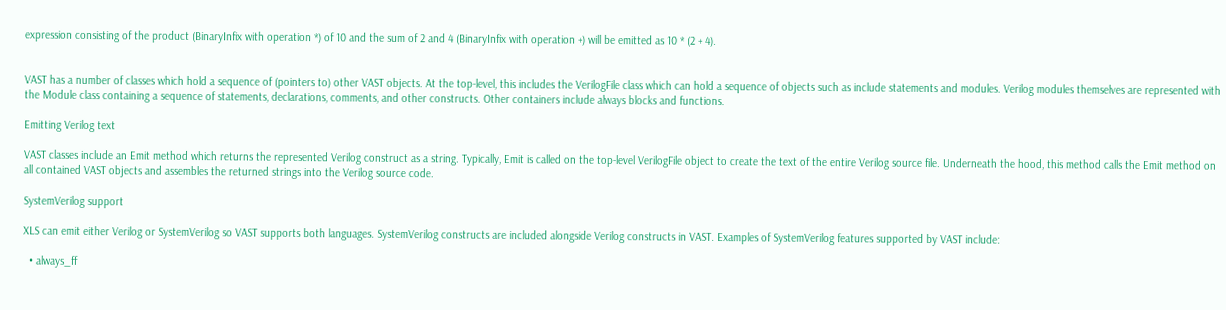expression consisting of the product (BinaryInfix with operation *) of 10 and the sum of 2 and 4 (BinaryInfix with operation +) will be emitted as 10 * (2 + 4).


VAST has a number of classes which hold a sequence of (pointers to) other VAST objects. At the top-level, this includes the VerilogFile class which can hold a sequence of objects such as include statements and modules. Verilog modules themselves are represented with the Module class containing a sequence of statements, declarations, comments, and other constructs. Other containers include always blocks and functions.

Emitting Verilog text

VAST classes include an Emit method which returns the represented Verilog construct as a string. Typically, Emit is called on the top-level VerilogFile object to create the text of the entire Verilog source file. Underneath the hood, this method calls the Emit method on all contained VAST objects and assembles the returned strings into the Verilog source code.

SystemVerilog support

XLS can emit either Verilog or SystemVerilog so VAST supports both languages. SystemVerilog constructs are included alongside Verilog constructs in VAST. Examples of SystemVerilog features supported by VAST include:

  • always_ff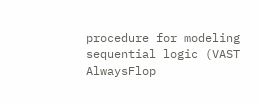procedure for modeling sequential logic (VAST AlwaysFlop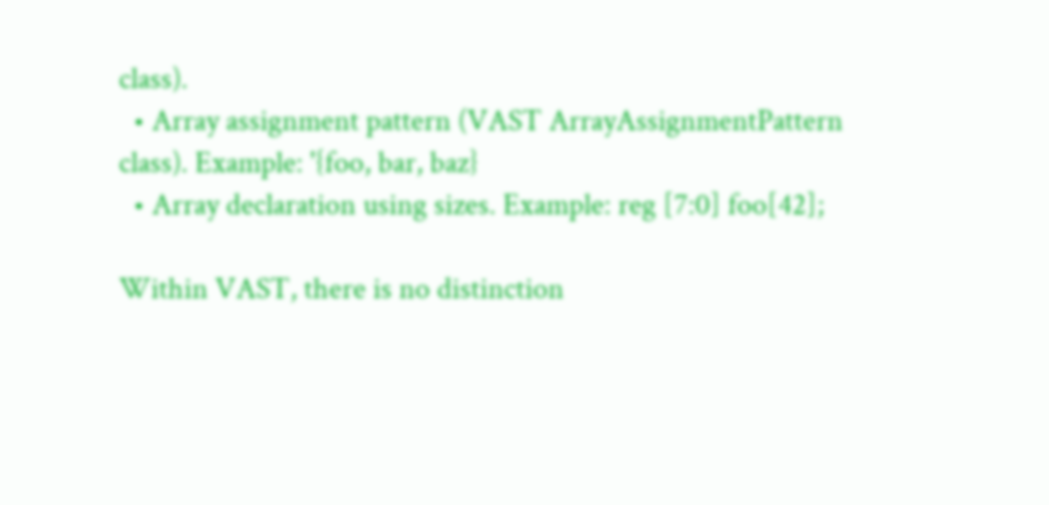class).
  • Array assignment pattern (VAST ArrayAssignmentPattern class). Example: '{foo, bar, baz}
  • Array declaration using sizes. Example: reg [7:0] foo[42];

Within VAST, there is no distinction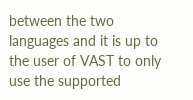between the two languages and it is up to the user of VAST to only use the supported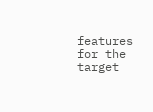features for the target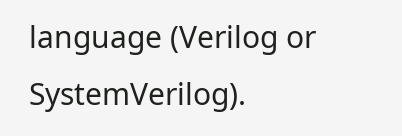language (Verilog or SystemVerilog).